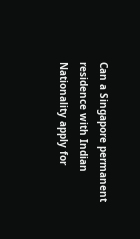Can a Singapore permanent residence with Indian Nationality apply for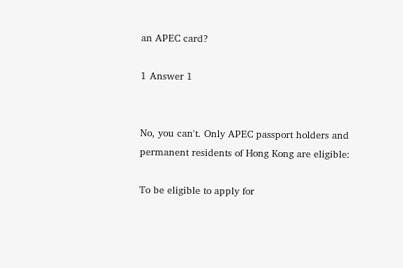an APEC card?

1 Answer 1


No, you can't. Only APEC passport holders and permanent residents of Hong Kong are eligible:

To be eligible to apply for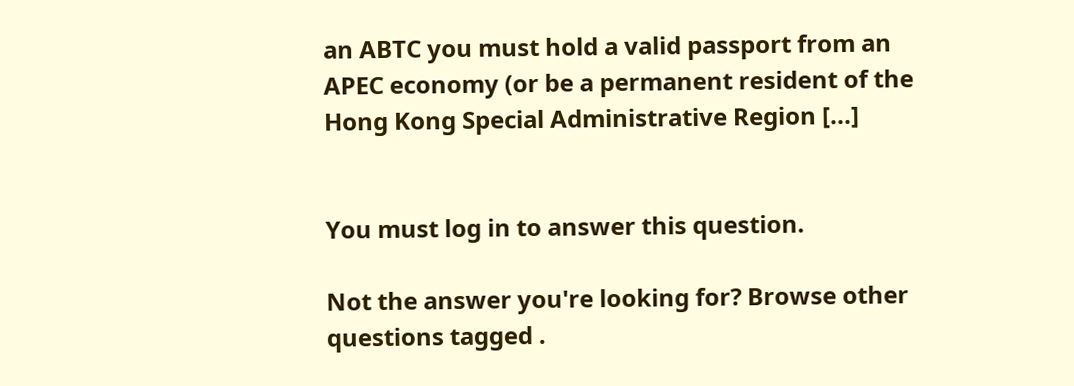an ABTC you must hold a valid passport from an APEC economy (or be a permanent resident of the Hong Kong Special Administrative Region [...]


You must log in to answer this question.

Not the answer you're looking for? Browse other questions tagged .